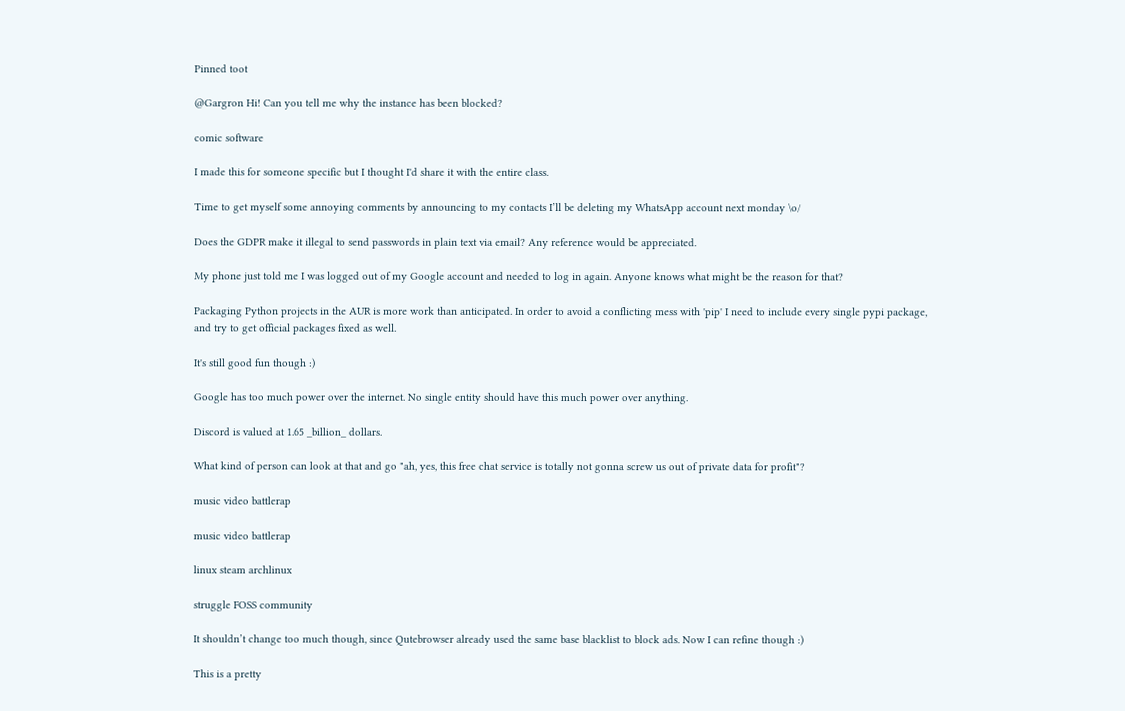Pinned toot

@Gargron Hi! Can you tell me why the instance has been blocked?

comic software

I made this for someone specific but I thought I'd share it with the entire class.

Time to get myself some annoying comments by announcing to my contacts I’ll be deleting my WhatsApp account next monday \o/

Does the GDPR make it illegal to send passwords in plain text via email? Any reference would be appreciated.

My phone just told me I was logged out of my Google account and needed to log in again. Anyone knows what might be the reason for that?

Packaging Python projects in the AUR is more work than anticipated. In order to avoid a conflicting mess with 'pip' I need to include every single pypi package, and try to get official packages fixed as well.

It's still good fun though :)

Google has too much power over the internet. No single entity should have this much power over anything.

Discord is valued at 1.65 _billion_ dollars.

What kind of person can look at that and go "ah, yes, this free chat service is totally not gonna screw us out of private data for profit"?

music video battlerap

music video battlerap

linux steam archlinux

struggle FOSS community

It shouldn’t change too much though, since Qutebrowser already used the same base blacklist to block ads. Now I can refine though :)

This is a pretty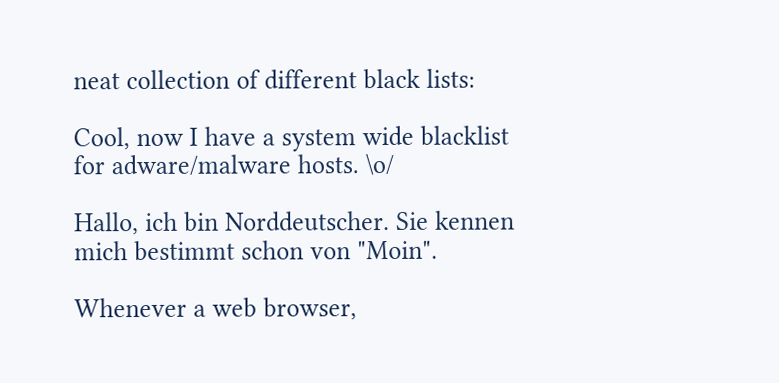neat collection of different black lists:

Cool, now I have a system wide blacklist for adware/malware hosts. \o/

Hallo, ich bin Norddeutscher. Sie kennen mich bestimmt schon von "Moin".

Whenever a web browser,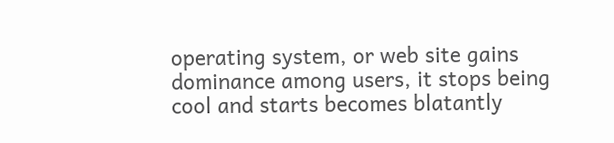operating system, or web site gains dominance among users, it stops being cool and starts becomes blatantly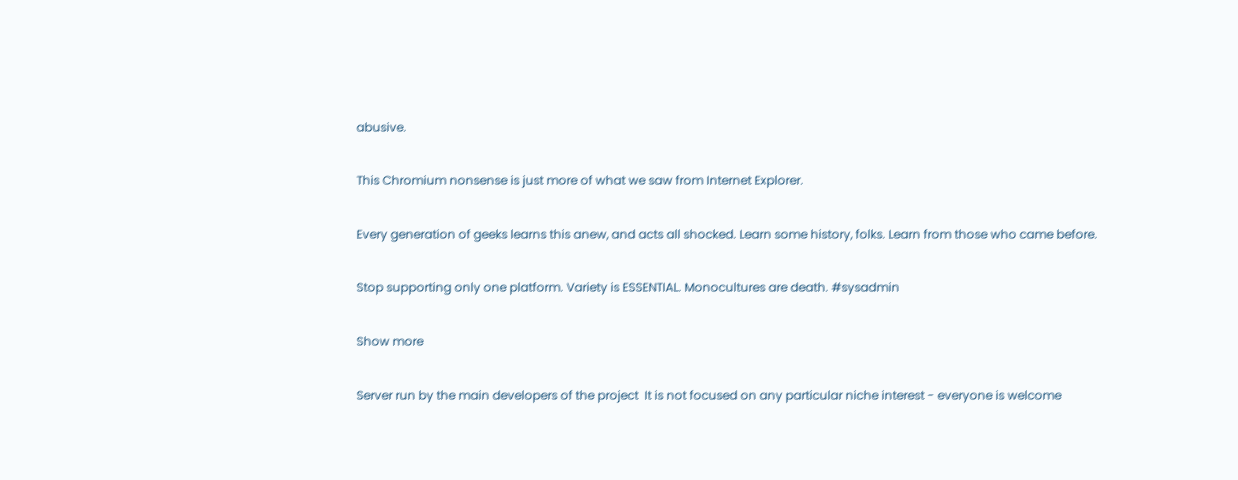abusive.

This Chromium nonsense is just more of what we saw from Internet Explorer.

Every generation of geeks learns this anew, and acts all shocked. Learn some history, folks. Learn from those who came before.

Stop supporting only one platform. Variety is ESSENTIAL. Monocultures are death. #sysadmin

Show more

Server run by the main developers of the project  It is not focused on any particular niche interest - everyone is welcome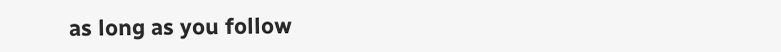as long as you follow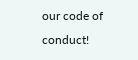our code of conduct!